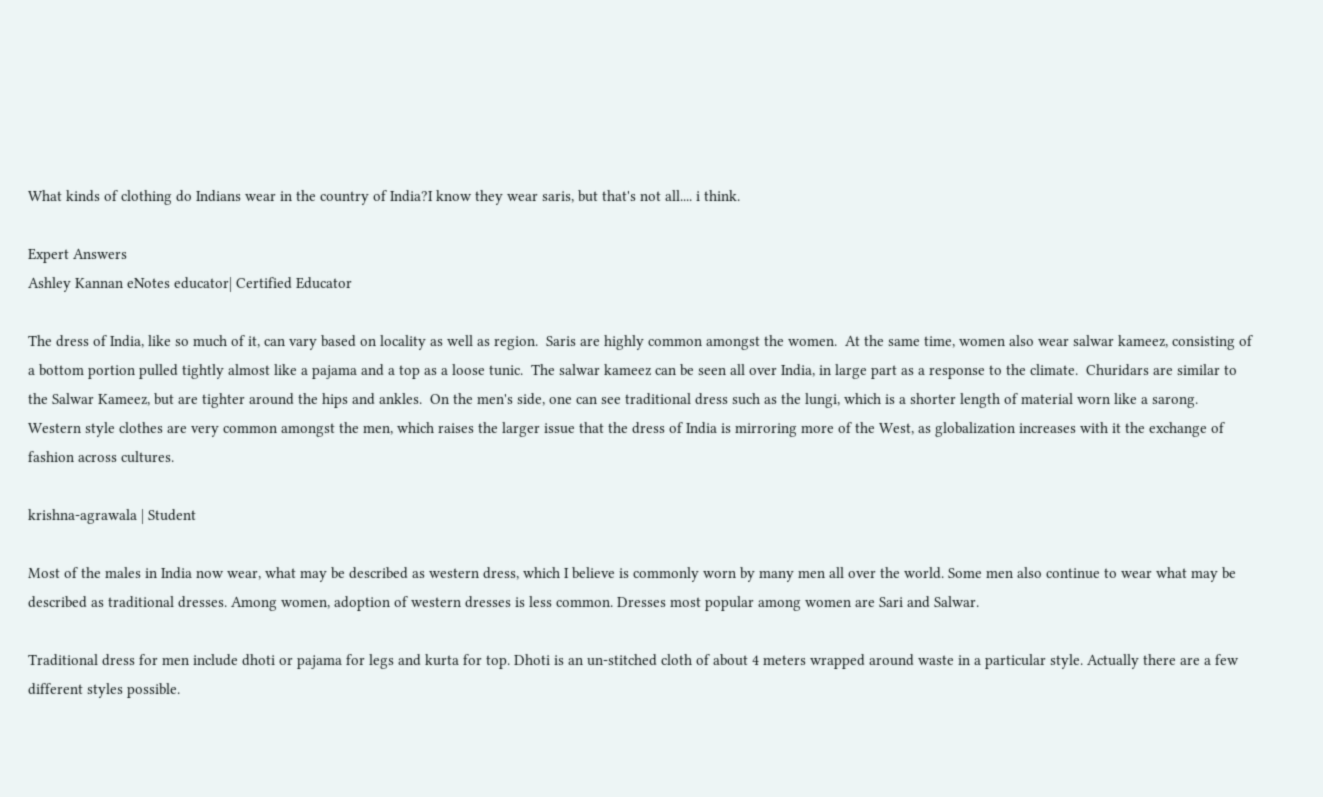What kinds of clothing do Indians wear in the country of India?I know they wear saris, but that's not all.... i think.

Expert Answers
Ashley Kannan eNotes educator| Certified Educator

The dress of India, like so much of it, can vary based on locality as well as region.  Saris are highly common amongst the women.  At the same time, women also wear salwar kameez, consisting of a bottom portion pulled tightly almost like a pajama and a top as a loose tunic.  The salwar kameez can be seen all over India, in large part as a response to the climate.  Churidars are similar to the Salwar Kameez, but are tighter around the hips and ankles.  On the men's side, one can see traditional dress such as the lungi, which is a shorter length of material worn like a sarong.  Western style clothes are very common amongst the men, which raises the larger issue that the dress of India is mirroring more of the West, as globalization increases with it the exchange of fashion across cultures.

krishna-agrawala | Student

Most of the males in India now wear, what may be described as western dress, which I believe is commonly worn by many men all over the world. Some men also continue to wear what may be described as traditional dresses. Among women, adoption of western dresses is less common. Dresses most popular among women are Sari and Salwar.

Traditional dress for men include dhoti or pajama for legs and kurta for top. Dhoti is an un-stitched cloth of about 4 meters wrapped around waste in a particular style. Actually there are a few different styles possible.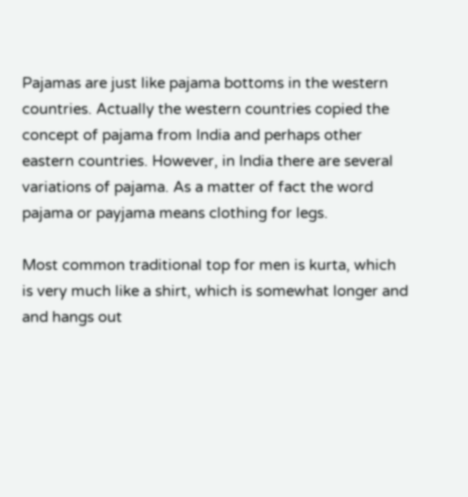Pajamas are just like pajama bottoms in the western countries. Actually the western countries copied the concept of pajama from India and perhaps other eastern countries. However, in India there are several variations of pajama. As a matter of fact the word pajama or payjama means clothing for legs.

Most common traditional top for men is kurta, which is very much like a shirt, which is somewhat longer and and hangs out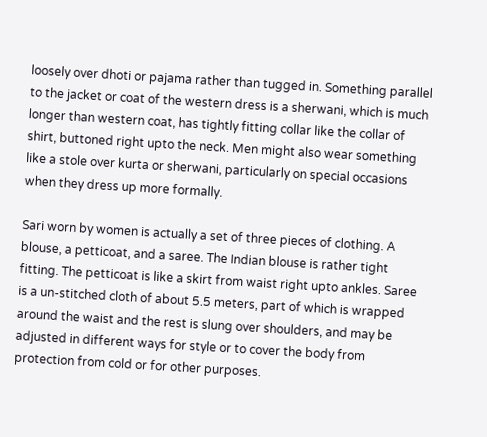loosely over dhoti or pajama rather than tugged in. Something parallel to the jacket or coat of the western dress is a sherwani, which is much longer than western coat, has tightly fitting collar like the collar of shirt, buttoned right upto the neck. Men might also wear something like a stole over kurta or sherwani, particularly on special occasions when they dress up more formally.

Sari worn by women is actually a set of three pieces of clothing. A blouse, a petticoat, and a saree. The Indian blouse is rather tight fitting. The petticoat is like a skirt from waist right upto ankles. Saree is a un-stitched cloth of about 5.5 meters, part of which is wrapped around the waist and the rest is slung over shoulders, and may be adjusted in different ways for style or to cover the body from protection from cold or for other purposes.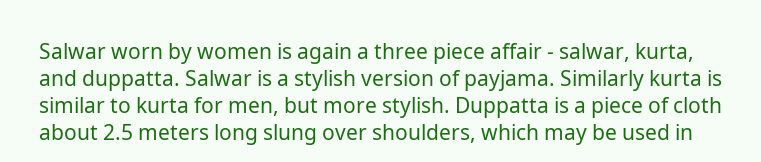Salwar worn by women is again a three piece affair - salwar, kurta, and duppatta. Salwar is a stylish version of payjama. Similarly kurta is similar to kurta for men, but more stylish. Duppatta is a piece of cloth about 2.5 meters long slung over shoulders, which may be used in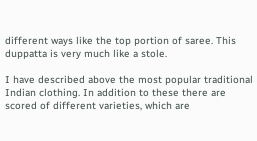different ways like the top portion of saree. This duppatta is very much like a stole.

I have described above the most popular traditional Indian clothing. In addition to these there are scored of different varieties, which are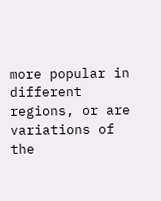more popular in different regions, or are variations of the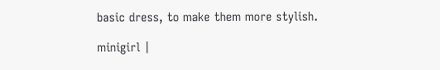basic dress, to make them more stylish.

minigirl |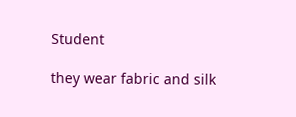Student

they wear fabric and silk